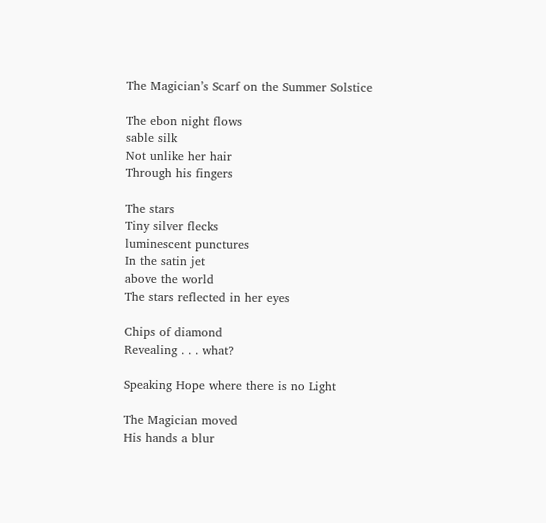The Magician’s Scarf on the Summer Solstice

The ebon night flows
sable silk
Not unlike her hair
Through his fingers

The stars
Tiny silver flecks
luminescent punctures
In the satin jet
above the world
The stars reflected in her eyes

Chips of diamond
Revealing . . . what?

Speaking Hope where there is no Light

The Magician moved
His hands a blur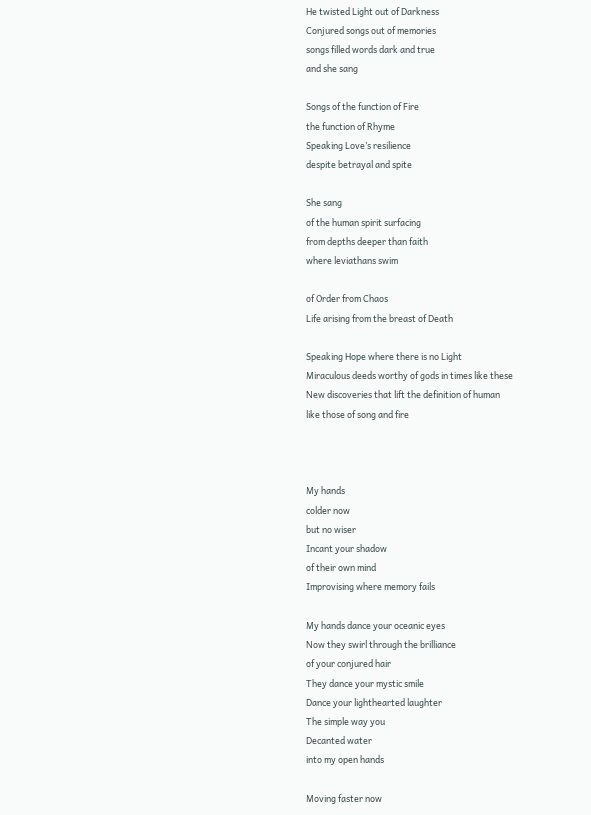He twisted Light out of Darkness
Conjured songs out of memories
songs filled words dark and true
and she sang

Songs of the function of Fire
the function of Rhyme
Speaking Love’s resilience
despite betrayal and spite

She sang
of the human spirit surfacing
from depths deeper than faith
where leviathans swim

of Order from Chaos
Life arising from the breast of Death

Speaking Hope where there is no Light
Miraculous deeds worthy of gods in times like these
New discoveries that lift the definition of human
like those of song and fire



My hands
colder now
but no wiser
Incant your shadow
of their own mind
Improvising where memory fails

My hands dance your oceanic eyes
Now they swirl through the brilliance
of your conjured hair
They dance your mystic smile
Dance your lighthearted laughter
The simple way you
Decanted water
into my open hands

Moving faster now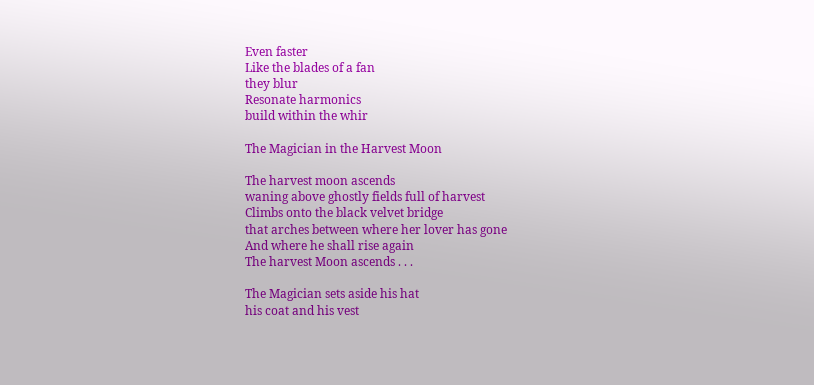Even faster
Like the blades of a fan
they blur
Resonate harmonics
build within the whir

The Magician in the Harvest Moon

The harvest moon ascends
waning above ghostly fields full of harvest
Climbs onto the black velvet bridge
that arches between where her lover has gone
And where he shall rise again
The harvest Moon ascends . . .

The Magician sets aside his hat
his coat and his vest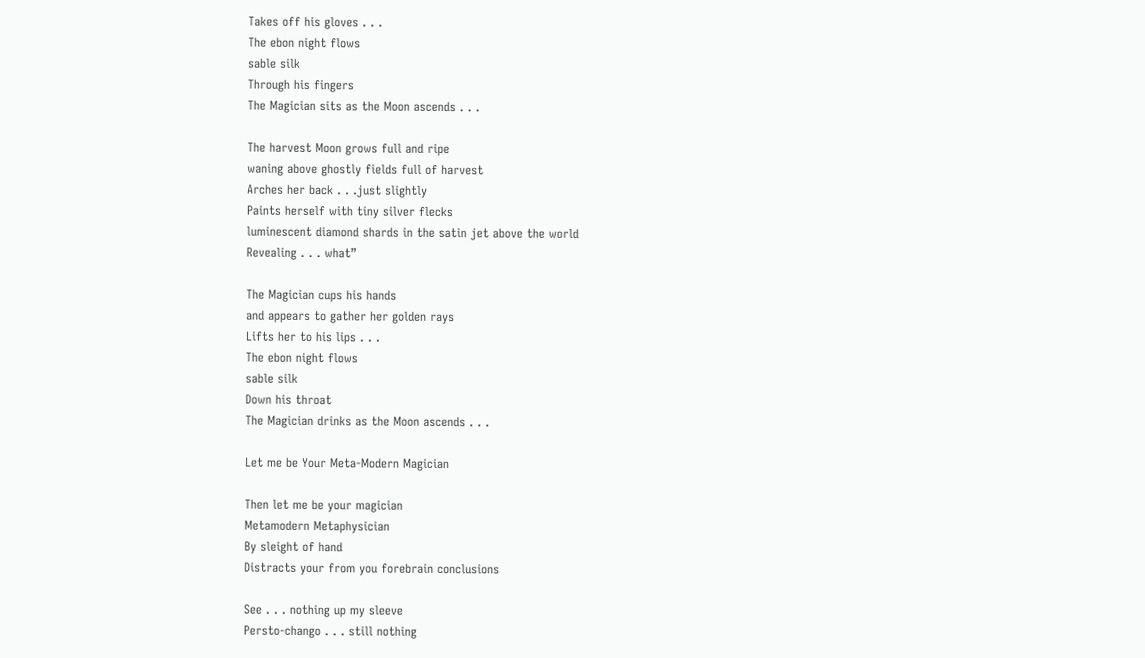Takes off his gloves . . .
The ebon night flows
sable silk
Through his fingers
The Magician sits as the Moon ascends . . .

The harvest Moon grows full and ripe
waning above ghostly fields full of harvest
Arches her back . . .just slightly
Paints herself with tiny silver flecks
luminescent diamond shards in the satin jet above the world
Revealing . . . what”

The Magician cups his hands
and appears to gather her golden rays
Lifts her to his lips . . .
The ebon night flows
sable silk
Down his throat
The Magician drinks as the Moon ascends . . .

Let me be Your Meta-Modern Magician

Then let me be your magician
Metamodern Metaphysician
By sleight of hand
Distracts your from you forebrain conclusions

See . . . nothing up my sleeve
Persto-chango . . . still nothing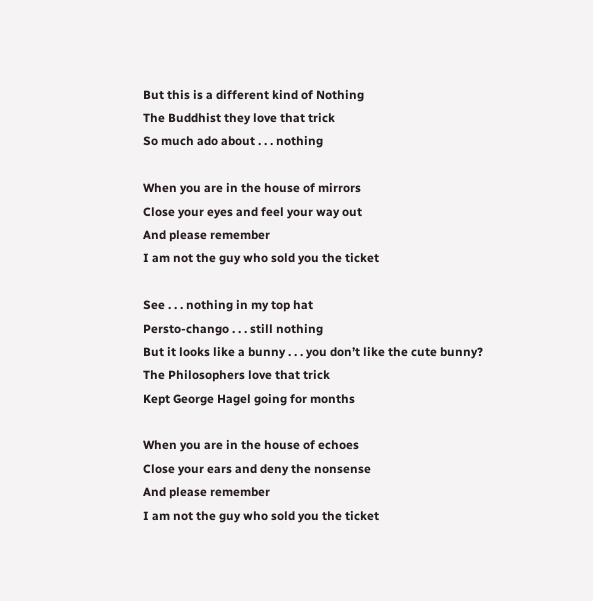But this is a different kind of Nothing
The Buddhist they love that trick
So much ado about . . . nothing

When you are in the house of mirrors
Close your eyes and feel your way out
And please remember
I am not the guy who sold you the ticket

See . . . nothing in my top hat
Persto-chango . . . still nothing
But it looks like a bunny . . . you don’t like the cute bunny?
The Philosophers love that trick
Kept George Hagel going for months

When you are in the house of echoes
Close your ears and deny the nonsense
And please remember
I am not the guy who sold you the ticket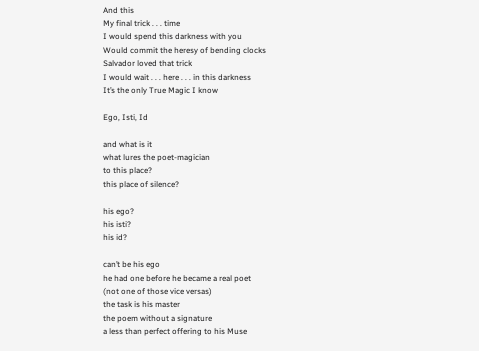And this
My final trick . . . time
I would spend this darkness with you
Would commit the heresy of bending clocks
Salvador loved that trick
I would wait . . . here . . . in this darkness
It’s the only True Magic I know

Ego, Isti, Id

and what is it
what lures the poet-magician
to this place?
this place of silence?

his ego?
his isti?
his id?

can’t be his ego
he had one before he became a real poet
(not one of those vice versas)
the task is his master
the poem without a signature
a less than perfect offering to his Muse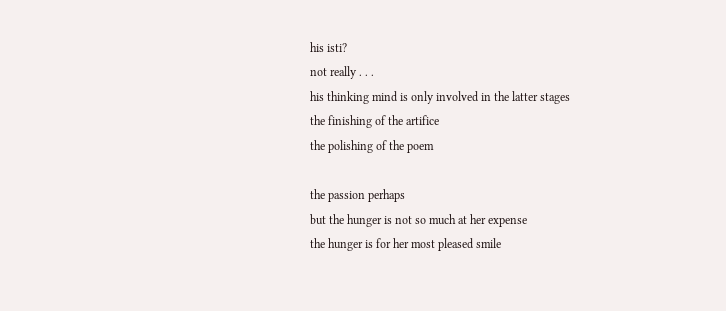his isti?
not really . . .
his thinking mind is only involved in the latter stages
the finishing of the artifice
the polishing of the poem

the passion perhaps
but the hunger is not so much at her expense
the hunger is for her most pleased smile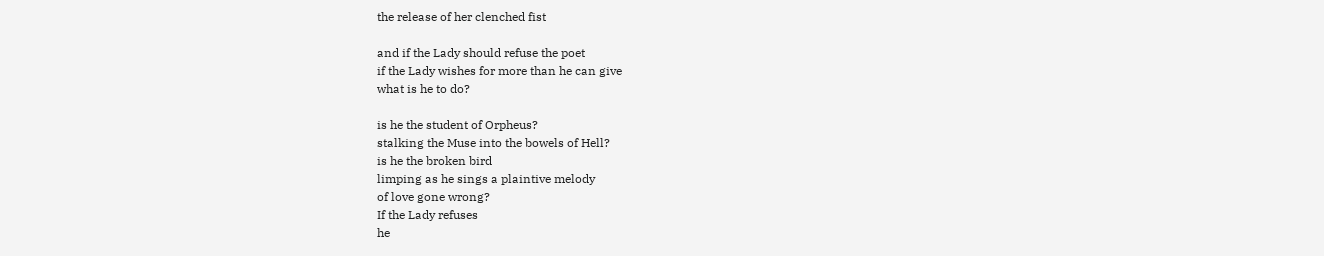the release of her clenched fist

and if the Lady should refuse the poet
if the Lady wishes for more than he can give
what is he to do?

is he the student of Orpheus?
stalking the Muse into the bowels of Hell?
is he the broken bird
limping as he sings a plaintive melody
of love gone wrong?
If the Lady refuses
he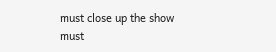must close up the show
must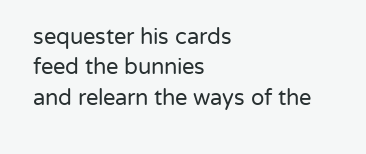sequester his cards
feed the bunnies
and relearn the ways of the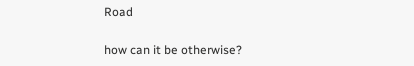Road

how can it be otherwise?